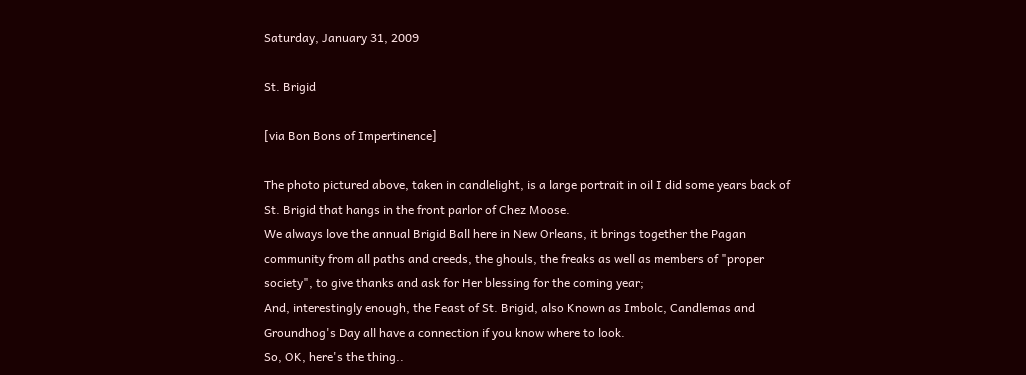Saturday, January 31, 2009

St. Brigid

[via Bon Bons of Impertinence]

The photo pictured above, taken in candlelight, is a large portrait in oil I did some years back of St. Brigid that hangs in the front parlor of Chez Moose.
We always love the annual Brigid Ball here in New Orleans, it brings together the Pagan community from all paths and creeds, the ghouls, the freaks as well as members of "proper society", to give thanks and ask for Her blessing for the coming year;
And, interestingly enough, the Feast of St. Brigid, also Known as Imbolc, Candlemas and Groundhog's Day all have a connection if you know where to look.
So, OK, here's the thing..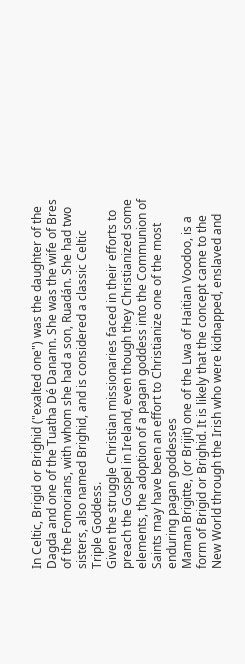In Celtic, Brigid or Brighid ("exalted one") was the daughter of the Dagda and one of the Tuatha Dé Danann. She was the wife of Bres of the Fomorians, with whom she had a son, Ruadán. She had two sisters, also named Brighid, and is considered a classic Celtic Triple Goddess.
Given the struggle Christian missionaries faced in their efforts to preach the Gospel in Ireland, even though they Christianized some elements, the adoption of a pagan goddess into the Communion of Saints may have been an effort to Christianize one of the most enduring pagan goddesses
Maman Brigitte, (or Brijit) one of the Lwa of Haitian Voodoo, is a form of Brigid or Brighid. It is likely that the concept came to the New World through the Irish who were kidnapped, enslaved and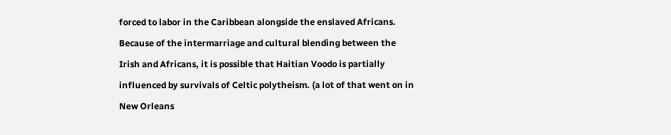forced to labor in the Caribbean alongside the enslaved Africans. Because of the intermarriage and cultural blending between the Irish and Africans, it is possible that Haitian Voodo is partially influenced by survivals of Celtic polytheism. (a lot of that went on in New Orleans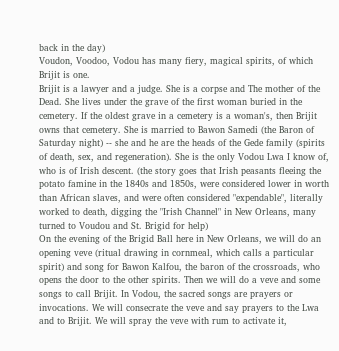back in the day)
Voudon, Voodoo, Vodou has many fiery, magical spirits, of which Brijit is one.
Brijit is a lawyer and a judge. She is a corpse and The mother of the Dead. She lives under the grave of the first woman buried in the cemetery. If the oldest grave in a cemetery is a woman's, then Brijit owns that cemetery. She is married to Bawon Samedi (the Baron of Saturday night) -- she and he are the heads of the Gede family (spirits of death, sex, and regeneration). She is the only Vodou Lwa I know of, who is of Irish descent. (the story goes that Irish peasants fleeing the potato famine in the 1840s and 1850s, were considered lower in worth than African slaves, and were often considered "expendable", literally worked to death, digging the "Irish Channel" in New Orleans, many turned to Voudou and St. Brigid for help)
On the evening of the Brigid Ball here in New Orleans, we will do an opening veve (ritual drawing in cornmeal, which calls a particular spirit) and song for Bawon Kalfou, the baron of the crossroads, who opens the door to the other spirits. Then we will do a veve and some songs to call Brijit. In Vodou, the sacred songs are prayers or invocations. We will consecrate the veve and say prayers to the Lwa and to Brijit. We will spray the veve with rum to activate it,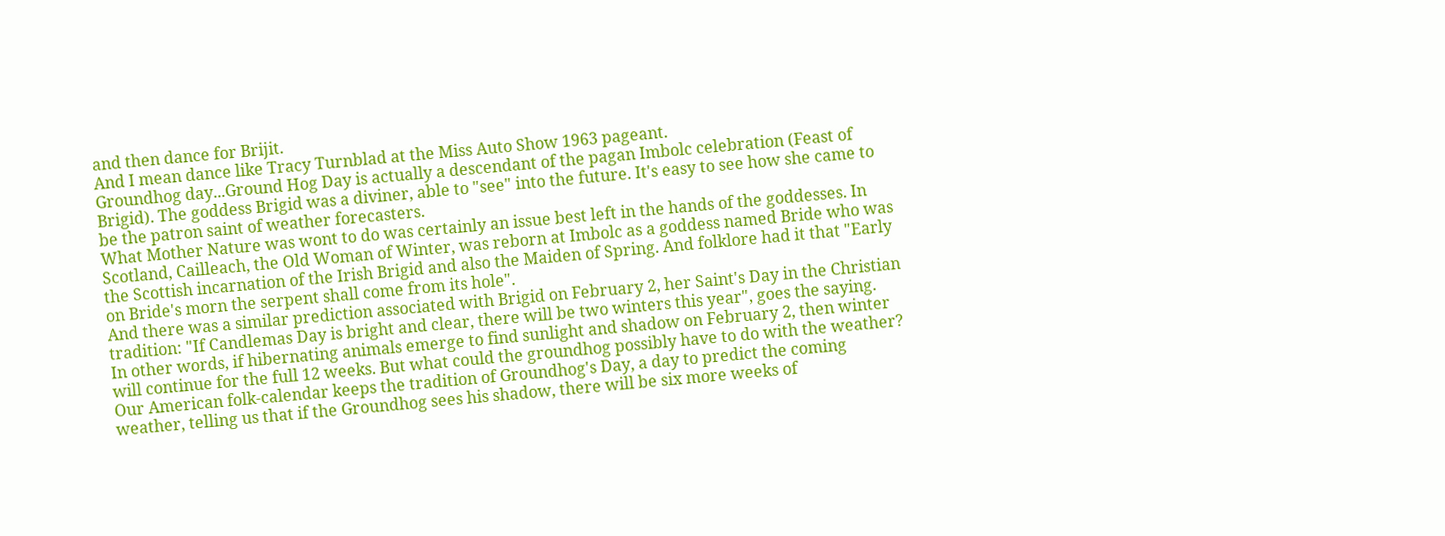and then dance for Brijit.
And I mean dance like Tracy Turnblad at the Miss Auto Show 1963 pageant.
Groundhog day...Ground Hog Day is actually a descendant of the pagan Imbolc celebration (Feast of Brigid). The goddess Brigid was a diviner, able to "see" into the future. It's easy to see how she came to be the patron saint of weather forecasters.
What Mother Nature was wont to do was certainly an issue best left in the hands of the goddesses. In Scotland, Cailleach, the Old Woman of Winter, was reborn at Imbolc as a goddess named Bride who was the Scottish incarnation of the Irish Brigid and also the Maiden of Spring. And folklore had it that "Early on Bride's morn the serpent shall come from its hole".
And there was a similar prediction associated with Brigid on February 2, her Saint's Day in the Christian tradition: "If Candlemas Day is bright and clear, there will be two winters this year", goes the saying.
In other words, if hibernating animals emerge to find sunlight and shadow on February 2, then winter will continue for the full 12 weeks. But what could the groundhog possibly have to do with the weather?
Our American folk-calendar keeps the tradition of Groundhog's Day, a day to predict the coming weather, telling us that if the Groundhog sees his shadow, there will be six more weeks of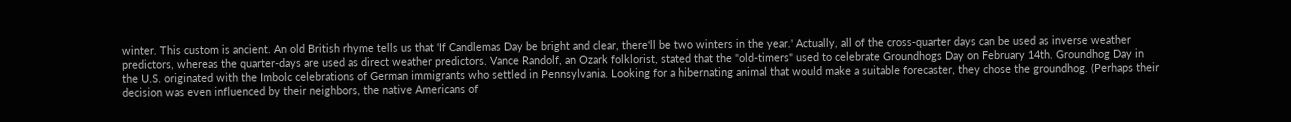winter. This custom is ancient. An old British rhyme tells us that 'If Candlemas Day be bright and clear, there'll be two winters in the year.' Actually, all of the cross-quarter days can be used as inverse weather predictors, whereas the quarter-days are used as direct weather predictors. Vance Randolf, an Ozark folklorist, stated that the "old-timers" used to celebrate Groundhogs Day on February 14th. Groundhog Day in the U.S. originated with the Imbolc celebrations of German immigrants who settled in Pennsylvania. Looking for a hibernating animal that would make a suitable forecaster, they chose the groundhog. (Perhaps their decision was even influenced by their neighbors, the native Americans of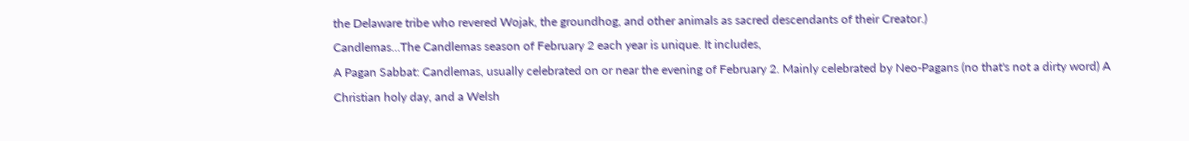the Delaware tribe who revered Wojak, the groundhog, and other animals as sacred descendants of their Creator.)
Candlemas...The Candlemas season of February 2 each year is unique. It includes,
A Pagan Sabbat: Candlemas, usually celebrated on or near the evening of February 2. Mainly celebrated by Neo-Pagans (no that's not a dirty word) A Christian holy day, and a Welsh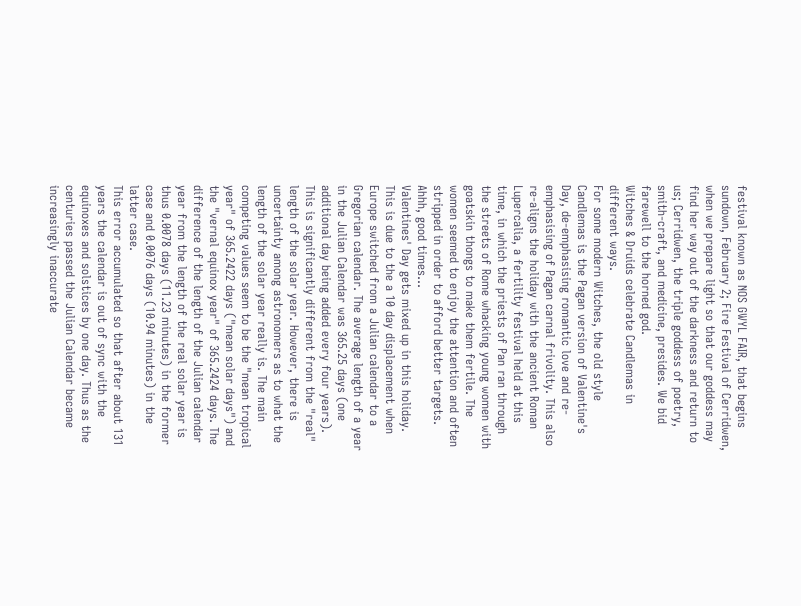festival known as NOS GWYL FAIR, that begins sundown, February 2; Fire Festival of Cerridwen, when we prepare light so that our goddess may find her way out of the darkness and return to us; Cerridwen, the triple goddess of poetry, smith-craft, and medicine, presides. We bid farewell to the horned god.
Witches & Druids celebrate Candlemas in different ways.
For some modern Witches, the old style Candlemas is the Pagan version of Valentine's Day, de-emphasising romantic love and re-emphasising of Pagan carnal frivolity. This also re-aligns the holiday with the ancient Roman Lupercalia, a fertility festival held at this time, in which the priests of Pan ran through the streets of Rome whacking young women with goatskin thongs to make them fertile. The women seemed to enjoy the attention and often stripped in order to afford better targets. Ahhh, good times...
Valentines' Day gets mixed up in this holiday. This is due to the a 10 day displacement when Europe switched from a Julian calendar to a Gregorian calendar. The average length of a year in the Julian Calendar was 365.25 days (one additional day being added every four years). This is significantly different from the "real" length of the solar year. However, there is uncertainty among astronomers as to what the length of the solar year really is. The main competing values seem to be the "mean tropical year" of 365.2422 days ("mean solar days") and the "vernal equinox year" of 365.2424 days. The difference of the length of the Julian calendar year from the length of the real solar year is thus 0.0078 days (11.23 minutes) in the former case and 0.0076 days (10.94 minutes) in the latter case.
This error accumulated so that after about 131 years the calendar is out of sync with the equinoxes and solstices by one day. Thus as the centuries passed the Julian Calendar became increasingly inaccurate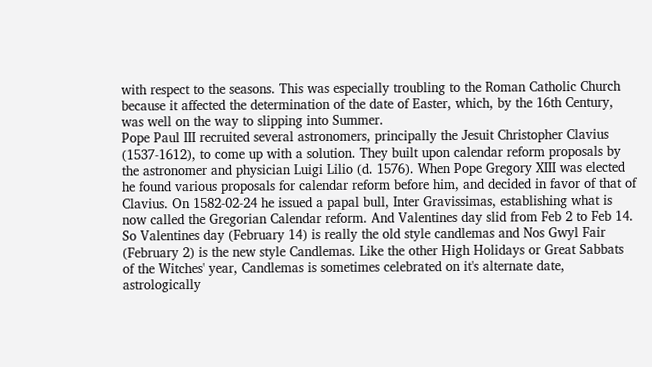with respect to the seasons. This was especially troubling to the Roman Catholic Church because it affected the determination of the date of Easter, which, by the 16th Century, was well on the way to slipping into Summer.
Pope Paul III recruited several astronomers, principally the Jesuit Christopher Clavius (1537-1612), to come up with a solution. They built upon calendar reform proposals by the astronomer and physician Luigi Lilio (d. 1576). When Pope Gregory XIII was elected he found various proposals for calendar reform before him, and decided in favor of that of Clavius. On 1582-02-24 he issued a papal bull, Inter Gravissimas, establishing what is now called the Gregorian Calendar reform. And Valentines day slid from Feb 2 to Feb 14. So Valentines day (February 14) is really the old style candlemas and Nos Gwyl Fair (February 2) is the new style Candlemas. Like the other High Holidays or Great Sabbats of the Witches' year, Candlemas is sometimes celebrated on it's alternate date, astrologically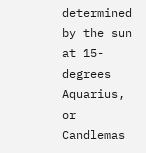determined by the sun at 15-degrees Aquarius, or Candlemas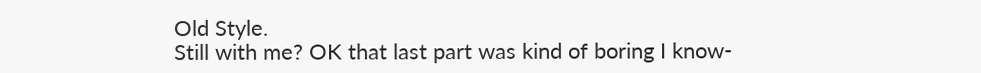Old Style.
Still with me? OK that last part was kind of boring I know-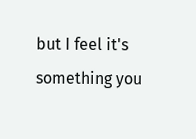but I feel it's something you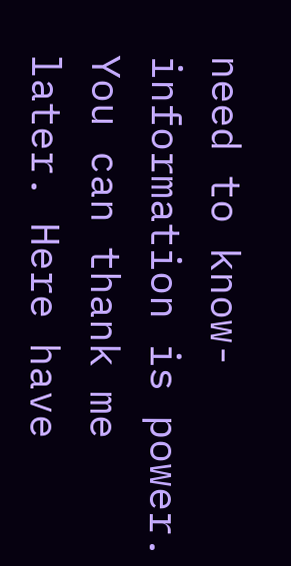need to know- information is power. You can thank me later. Here have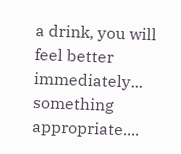a drink, you will feel better immediately... something appropriate....